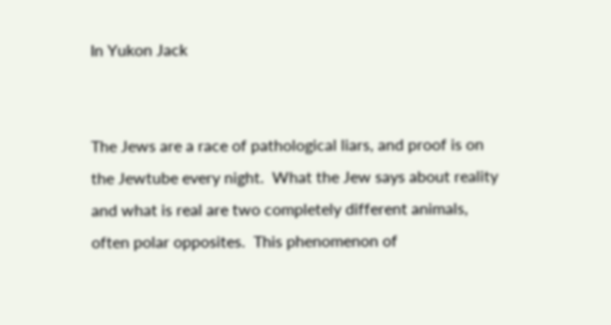In Yukon Jack


The Jews are a race of pathological liars, and proof is on the Jewtube every night.  What the Jew says about reality and what is real are two completely different animals, often polar opposites.  This phenomenon of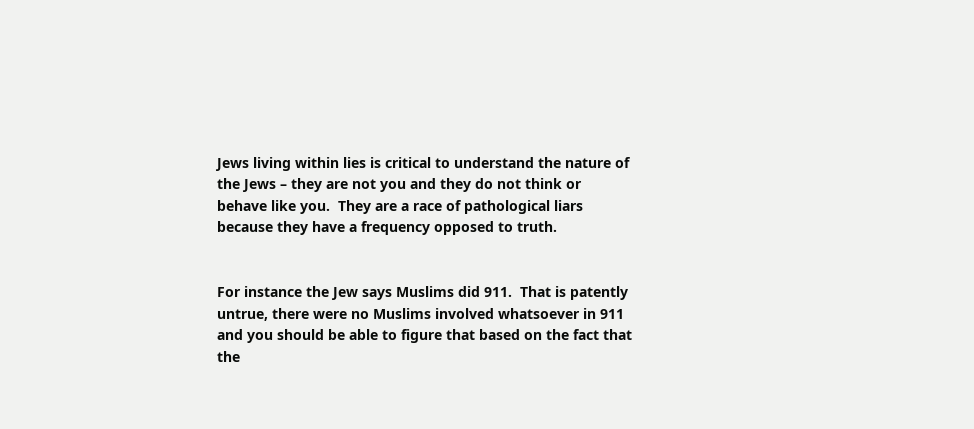Jews living within lies is critical to understand the nature of the Jews – they are not you and they do not think or behave like you.  They are a race of pathological liars because they have a frequency opposed to truth.


For instance the Jew says Muslims did 911.  That is patently untrue, there were no Muslims involved whatsoever in 911 and you should be able to figure that based on the fact that the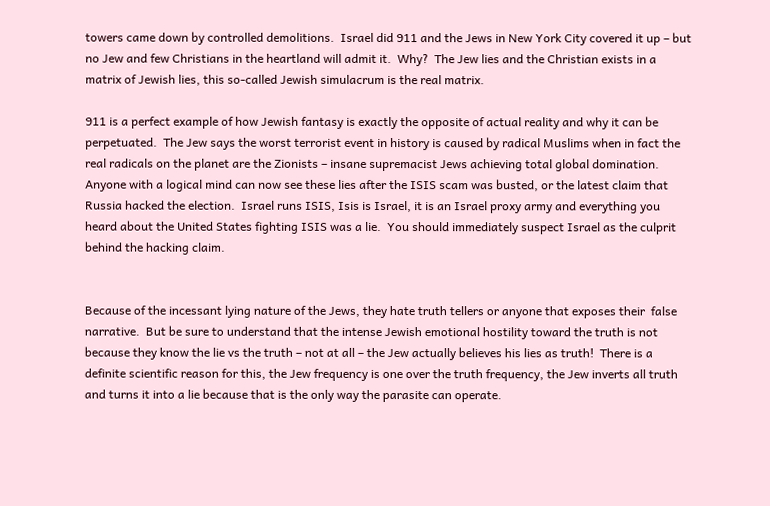towers came down by controlled demolitions.  Israel did 911 and the Jews in New York City covered it up – but no Jew and few Christians in the heartland will admit it.  Why?  The Jew lies and the Christian exists in a matrix of Jewish lies, this so-called Jewish simulacrum is the real matrix.

911 is a perfect example of how Jewish fantasy is exactly the opposite of actual reality and why it can be perpetuated.  The Jew says the worst terrorist event in history is caused by radical Muslims when in fact the real radicals on the planet are the Zionists – insane supremacist Jews achieving total global domination.  Anyone with a logical mind can now see these lies after the ISIS scam was busted, or the latest claim that Russia hacked the election.  Israel runs ISIS, Isis is Israel, it is an Israel proxy army and everything you heard about the United States fighting ISIS was a lie.  You should immediately suspect Israel as the culprit behind the hacking claim.


Because of the incessant lying nature of the Jews, they hate truth tellers or anyone that exposes their  false narrative.  But be sure to understand that the intense Jewish emotional hostility toward the truth is not because they know the lie vs the truth – not at all – the Jew actually believes his lies as truth!  There is a definite scientific reason for this, the Jew frequency is one over the truth frequency, the Jew inverts all truth and turns it into a lie because that is the only way the parasite can operate.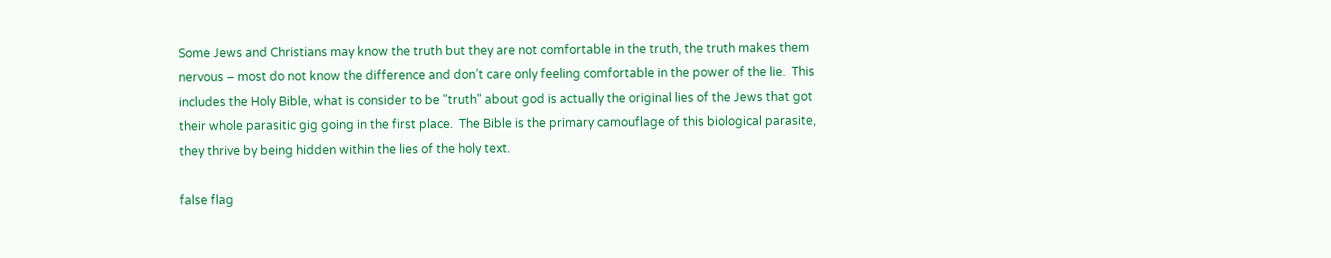Some Jews and Christians may know the truth but they are not comfortable in the truth, the truth makes them nervous – most do not know the difference and don’t care only feeling comfortable in the power of the lie.  This includes the Holy Bible, what is consider to be "truth" about god is actually the original lies of the Jews that got their whole parasitic gig going in the first place.  The Bible is the primary camouflage of this biological parasite, they thrive by being hidden within the lies of the holy text.

false flag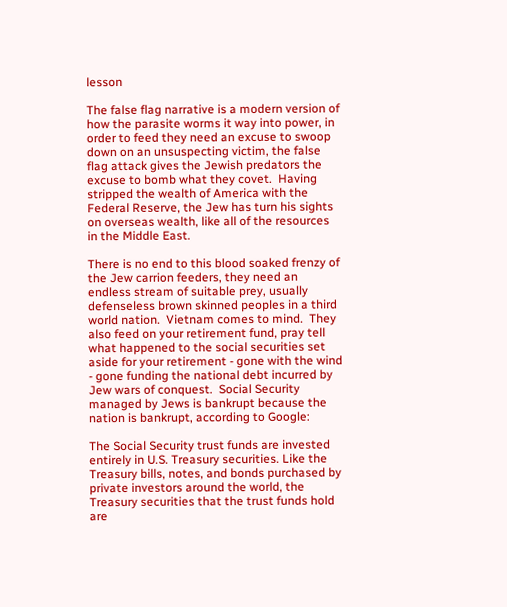lesson

The false flag narrative is a modern version of how the parasite worms it way into power, in order to feed they need an excuse to swoop down on an unsuspecting victim, the false flag attack gives the Jewish predators the excuse to bomb what they covet.  Having stripped the wealth of America with the Federal Reserve, the Jew has turn his sights on overseas wealth, like all of the resources in the Middle East.

There is no end to this blood soaked frenzy of the Jew carrion feeders, they need an endless stream of suitable prey, usually defenseless brown skinned peoples in a third world nation.  Vietnam comes to mind.  They also feed on your retirement fund, pray tell what happened to the social securities set aside for your retirement - gone with the wind - gone funding the national debt incurred by Jew wars of conquest.  Social Security managed by Jews is bankrupt because the nation is bankrupt, according to Google:

The Social Security trust funds are invested entirely in U.S. Treasury securities. Like the Treasury bills, notes, and bonds purchased by private investors around the world, the Treasury securities that the trust funds hold are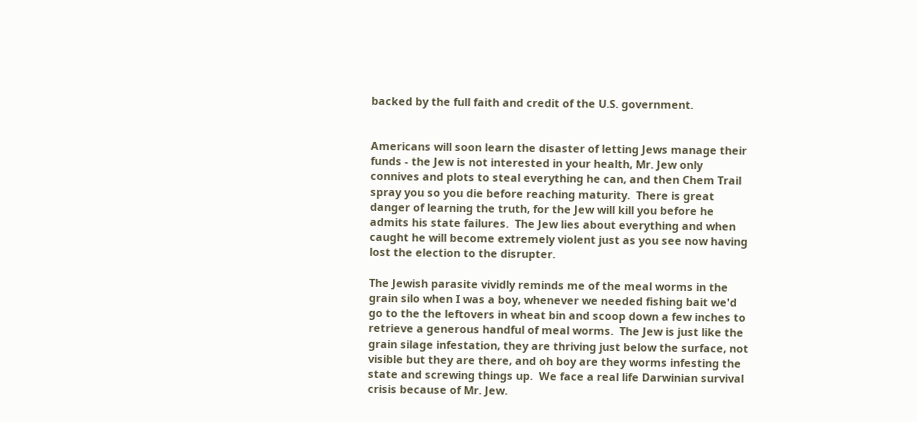backed by the full faith and credit of the U.S. government.


Americans will soon learn the disaster of letting Jews manage their funds - the Jew is not interested in your health, Mr. Jew only connives and plots to steal everything he can, and then Chem Trail spray you so you die before reaching maturity.  There is great danger of learning the truth, for the Jew will kill you before he admits his state failures.  The Jew lies about everything and when caught he will become extremely violent just as you see now having lost the election to the disrupter.

The Jewish parasite vividly reminds me of the meal worms in the grain silo when I was a boy, whenever we needed fishing bait we'd go to the the leftovers in wheat bin and scoop down a few inches to retrieve a generous handful of meal worms.  The Jew is just like the grain silage infestation, they are thriving just below the surface, not visible but they are there, and oh boy are they worms infesting the state and screwing things up.  We face a real life Darwinian survival crisis because of Mr. Jew.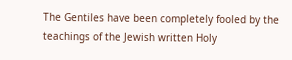The Gentiles have been completely fooled by the teachings of the Jewish written Holy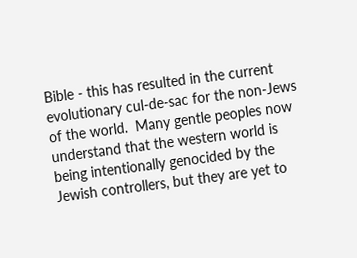Bible - this has resulted in the current evolutionary cul-de-sac for the non-Jews of the world.  Many gentle peoples now understand that the western world is being intentionally genocided by the Jewish controllers, but they are yet to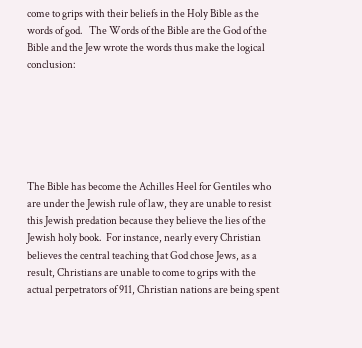come to grips with their beliefs in the Holy Bible as the words of god.   The Words of the Bible are the God of the Bible and the Jew wrote the words thus make the logical conclusion:






The Bible has become the Achilles Heel for Gentiles who are under the Jewish rule of law, they are unable to resist this Jewish predation because they believe the lies of the Jewish holy book.  For instance, nearly every Christian believes the central teaching that God chose Jews, as a result, Christians are unable to come to grips with the actual perpetrators of 911, Christian nations are being spent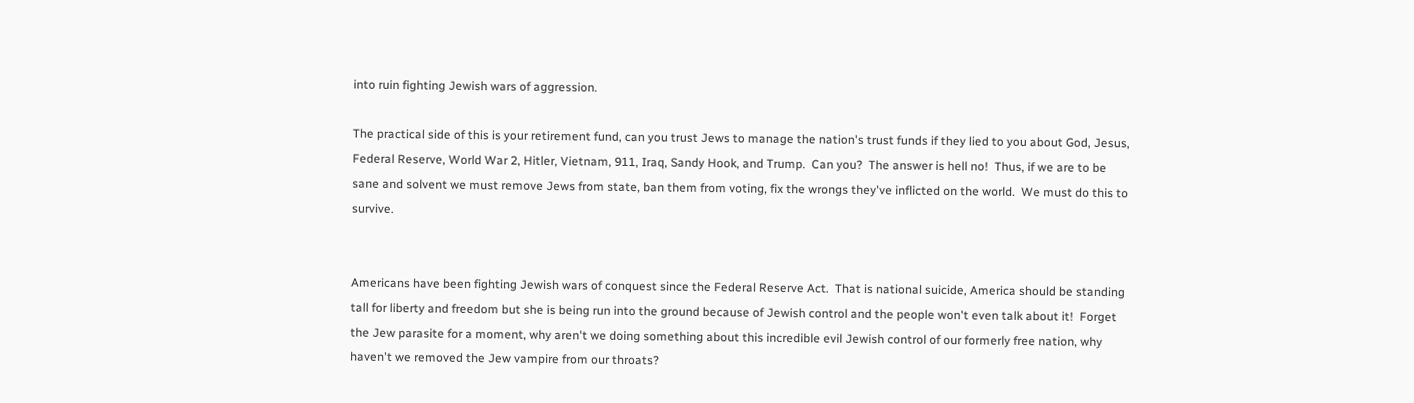into ruin fighting Jewish wars of aggression.

The practical side of this is your retirement fund, can you trust Jews to manage the nation's trust funds if they lied to you about God, Jesus, Federal Reserve, World War 2, Hitler, Vietnam, 911, Iraq, Sandy Hook, and Trump.  Can you?  The answer is hell no!  Thus, if we are to be sane and solvent we must remove Jews from state, ban them from voting, fix the wrongs they've inflicted on the world.  We must do this to survive.


Americans have been fighting Jewish wars of conquest since the Federal Reserve Act.  That is national suicide, America should be standing tall for liberty and freedom but she is being run into the ground because of Jewish control and the people won't even talk about it!  Forget the Jew parasite for a moment, why aren't we doing something about this incredible evil Jewish control of our formerly free nation, why haven't we removed the Jew vampire from our throats?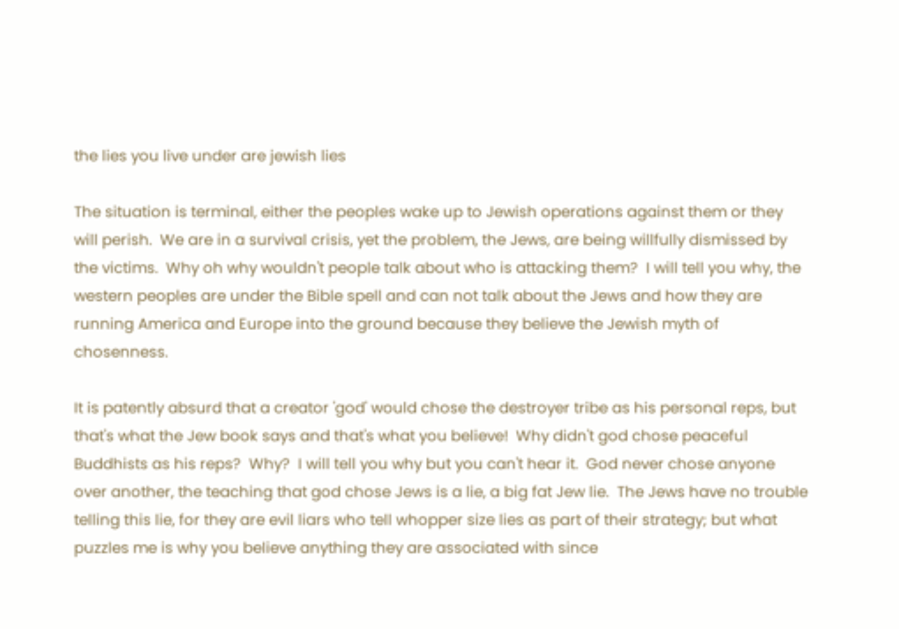the lies you live under are jewish lies

The situation is terminal, either the peoples wake up to Jewish operations against them or they will perish.  We are in a survival crisis, yet the problem, the Jews, are being willfully dismissed by the victims.  Why oh why wouldn't people talk about who is attacking them?  I will tell you why, the western peoples are under the Bible spell and can not talk about the Jews and how they are running America and Europe into the ground because they believe the Jewish myth of chosenness.

It is patently absurd that a creator 'god' would chose the destroyer tribe as his personal reps, but that's what the Jew book says and that's what you believe!  Why didn't god chose peaceful Buddhists as his reps?  Why?  I will tell you why but you can't hear it.  God never chose anyone over another, the teaching that god chose Jews is a lie, a big fat Jew lie.  The Jews have no trouble telling this lie, for they are evil liars who tell whopper size lies as part of their strategy; but what puzzles me is why you believe anything they are associated with since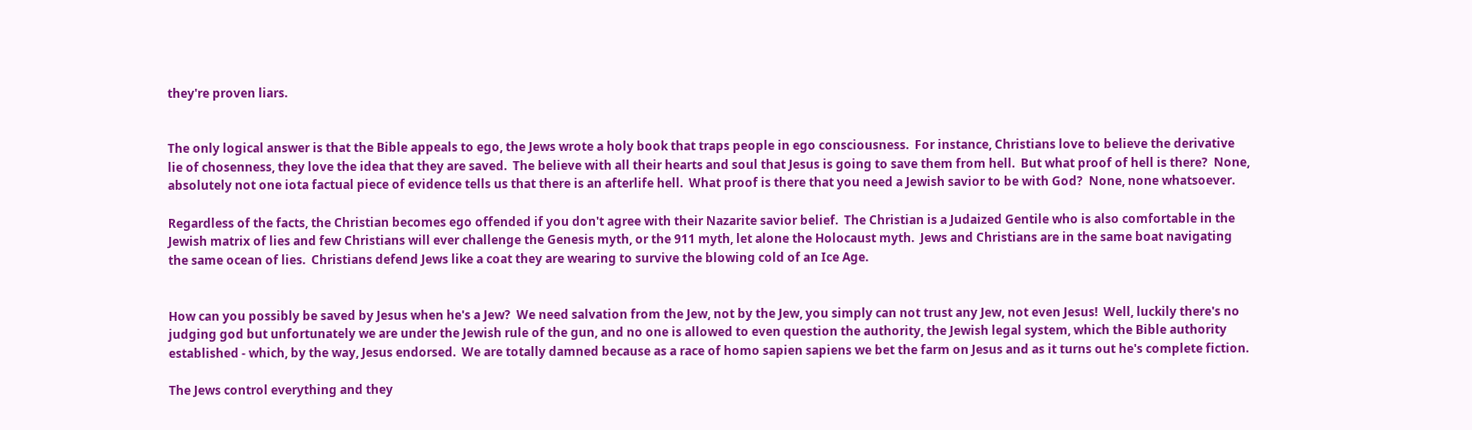they're proven liars.


The only logical answer is that the Bible appeals to ego, the Jews wrote a holy book that traps people in ego consciousness.  For instance, Christians love to believe the derivative lie of chosenness, they love the idea that they are saved.  The believe with all their hearts and soul that Jesus is going to save them from hell.  But what proof of hell is there?  None, absolutely not one iota factual piece of evidence tells us that there is an afterlife hell.  What proof is there that you need a Jewish savior to be with God?  None, none whatsoever.

Regardless of the facts, the Christian becomes ego offended if you don't agree with their Nazarite savior belief.  The Christian is a Judaized Gentile who is also comfortable in the Jewish matrix of lies and few Christians will ever challenge the Genesis myth, or the 911 myth, let alone the Holocaust myth.  Jews and Christians are in the same boat navigating the same ocean of lies.  Christians defend Jews like a coat they are wearing to survive the blowing cold of an Ice Age.


How can you possibly be saved by Jesus when he's a Jew?  We need salvation from the Jew, not by the Jew, you simply can not trust any Jew, not even Jesus!  Well, luckily there's no judging god but unfortunately we are under the Jewish rule of the gun, and no one is allowed to even question the authority, the Jewish legal system, which the Bible authority established - which, by the way, Jesus endorsed.  We are totally damned because as a race of homo sapien sapiens we bet the farm on Jesus and as it turns out he's complete fiction.

The Jews control everything and they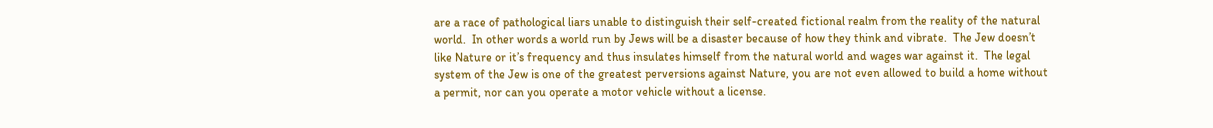are a race of pathological liars unable to distinguish their self-created fictional realm from the reality of the natural world.  In other words a world run by Jews will be a disaster because of how they think and vibrate.  The Jew doesn’t like Nature or it’s frequency and thus insulates himself from the natural world and wages war against it.  The legal system of the Jew is one of the greatest perversions against Nature, you are not even allowed to build a home without a permit, nor can you operate a motor vehicle without a license.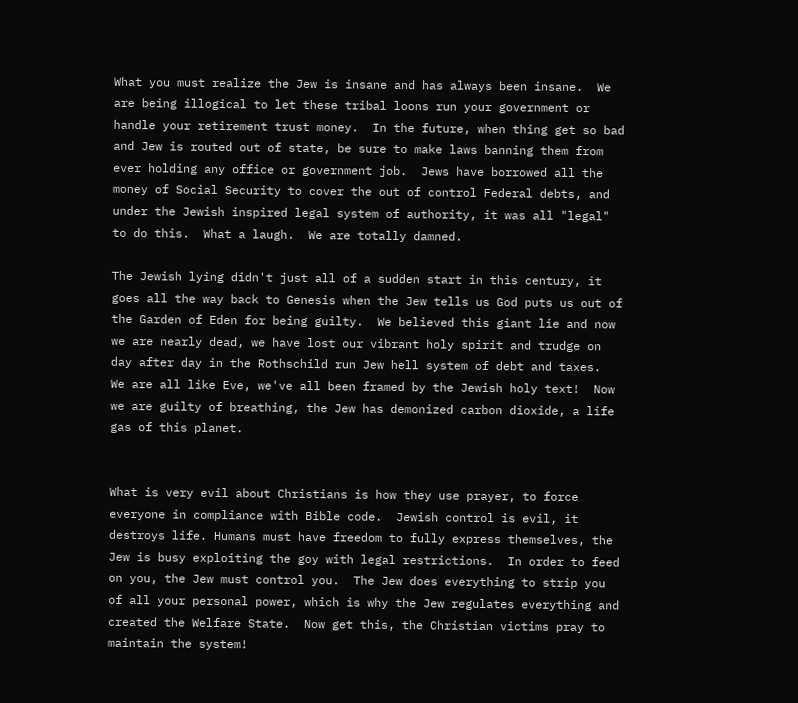What you must realize the Jew is insane and has always been insane.  We are being illogical to let these tribal loons run your government or handle your retirement trust money.  In the future, when thing get so bad and Jew is routed out of state, be sure to make laws banning them from ever holding any office or government job.  Jews have borrowed all the money of Social Security to cover the out of control Federal debts, and under the Jewish inspired legal system of authority, it was all "legal" to do this.  What a laugh.  We are totally damned.

The Jewish lying didn't just all of a sudden start in this century, it goes all the way back to Genesis when the Jew tells us God puts us out of the Garden of Eden for being guilty.  We believed this giant lie and now we are nearly dead, we have lost our vibrant holy spirit and trudge on day after day in the Rothschild run Jew hell system of debt and taxes.  We are all like Eve, we've all been framed by the Jewish holy text!  Now we are guilty of breathing, the Jew has demonized carbon dioxide, a life gas of this planet.


What is very evil about Christians is how they use prayer, to force everyone in compliance with Bible code.  Jewish control is evil, it destroys life. Humans must have freedom to fully express themselves, the Jew is busy exploiting the goy with legal restrictions.  In order to feed on you, the Jew must control you.  The Jew does everything to strip you of all your personal power, which is why the Jew regulates everything and created the Welfare State.  Now get this, the Christian victims pray to maintain the system!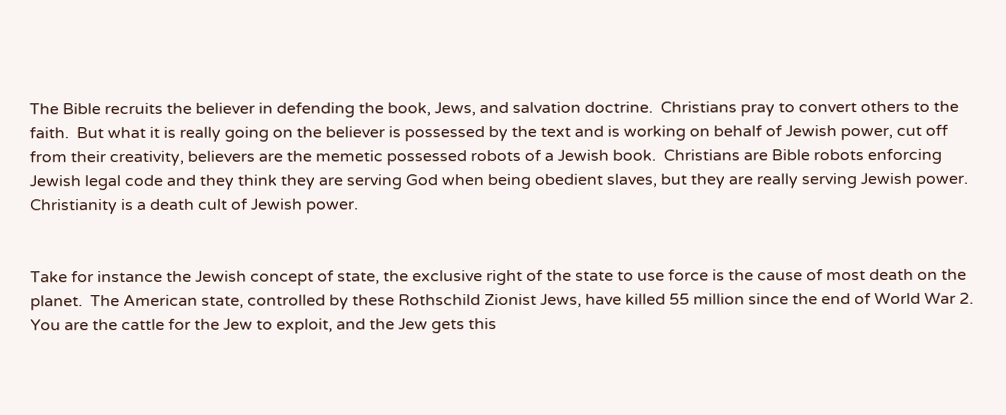The Bible recruits the believer in defending the book, Jews, and salvation doctrine.  Christians pray to convert others to the faith.  But what it is really going on the believer is possessed by the text and is working on behalf of Jewish power, cut off from their creativity, believers are the memetic possessed robots of a Jewish book.  Christians are Bible robots enforcing Jewish legal code and they think they are serving God when being obedient slaves, but they are really serving Jewish power.  Christianity is a death cult of Jewish power.


Take for instance the Jewish concept of state, the exclusive right of the state to use force is the cause of most death on the planet.  The American state, controlled by these Rothschild Zionist Jews, have killed 55 million since the end of World War 2.  You are the cattle for the Jew to exploit, and the Jew gets this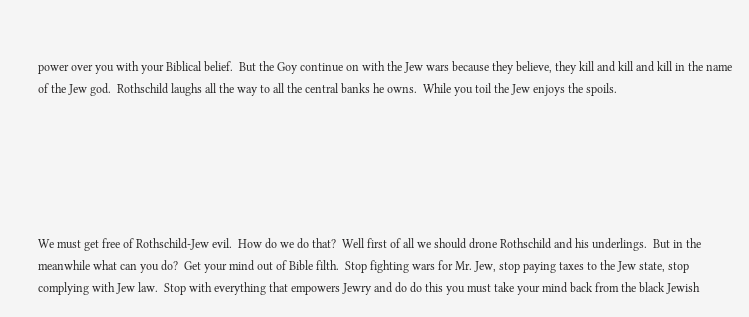power over you with your Biblical belief.  But the Goy continue on with the Jew wars because they believe, they kill and kill and kill in the name of the Jew god.  Rothschild laughs all the way to all the central banks he owns.  While you toil the Jew enjoys the spoils.






We must get free of Rothschild-Jew evil.  How do we do that?  Well first of all we should drone Rothschild and his underlings.  But in the meanwhile what can you do?  Get your mind out of Bible filth.  Stop fighting wars for Mr. Jew, stop paying taxes to the Jew state, stop complying with Jew law.  Stop with everything that empowers Jewry and do do this you must take your mind back from the black Jewish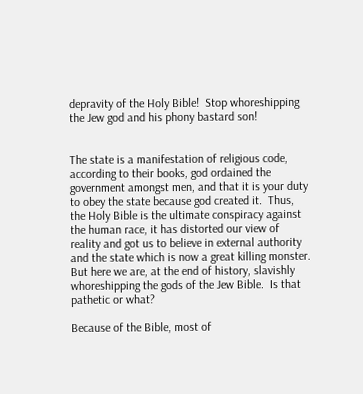depravity of the Holy Bible!  Stop whoreshipping the Jew god and his phony bastard son!


The state is a manifestation of religious code, according to their books, god ordained the government amongst men, and that it is your duty to obey the state because god created it.  Thus, the Holy Bible is the ultimate conspiracy against the human race, it has distorted our view of reality and got us to believe in external authority and the state which is now a great killing monster.  But here we are, at the end of history, slavishly whoreshipping the gods of the Jew Bible.  Is that pathetic or what?

Because of the Bible, most of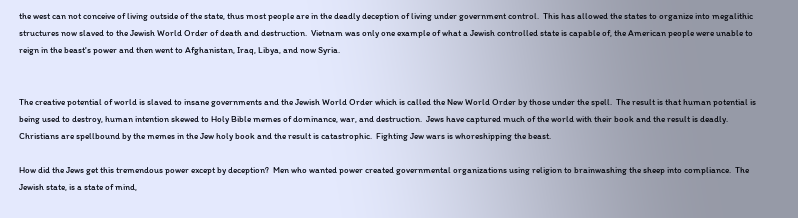the west can not conceive of living outside of the state, thus most people are in the deadly deception of living under government control.  This has allowed the states to organize into megalithic structures now slaved to the Jewish World Order of death and destruction.  Vietnam was only one example of what a Jewish controlled state is capable of, the American people were unable to reign in the beast's power and then went to Afghanistan, Iraq, Libya, and now Syria.


The creative potential of world is slaved to insane governments and the Jewish World Order which is called the New World Order by those under the spell.  The result is that human potential is being used to destroy, human intention skewed to Holy Bible memes of dominance, war, and destruction.  Jews have captured much of the world with their book and the result is deadly.  Christians are spellbound by the memes in the Jew holy book and the result is catastrophic.  Fighting Jew wars is whoreshipping the beast.

How did the Jews get this tremendous power except by deception?  Men who wanted power created governmental organizations using religion to brainwashing the sheep into compliance.  The Jewish state, is a state of mind,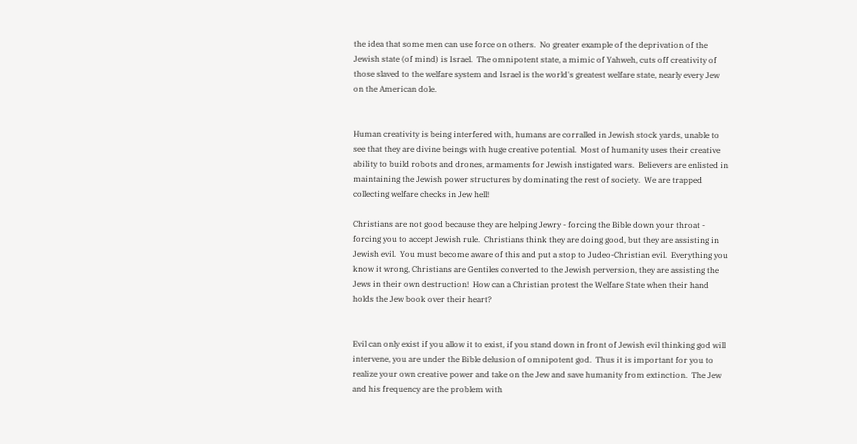the idea that some men can use force on others.  No greater example of the deprivation of the Jewish state (of mind) is Israel.  The omnipotent state, a mimic of Yahweh, cuts off creativity of those slaved to the welfare system and Israel is the world's greatest welfare state, nearly every Jew on the American dole.


Human creativity is being interfered with, humans are corralled in Jewish stock yards, unable to see that they are divine beings with huge creative potential.  Most of humanity uses their creative ability to build robots and drones, armaments for Jewish instigated wars.  Believers are enlisted in maintaining the Jewish power structures by dominating the rest of society.  We are trapped collecting welfare checks in Jew hell!

Christians are not good because they are helping Jewry - forcing the Bible down your throat - forcing you to accept Jewish rule.  Christians think they are doing good, but they are assisting in Jewish evil.  You must become aware of this and put a stop to Judeo-Christian evil.  Everything you know it wrong, Christians are Gentiles converted to the Jewish perversion, they are assisting the Jews in their own destruction!  How can a Christian protest the Welfare State when their hand holds the Jew book over their heart?


Evil can only exist if you allow it to exist, if you stand down in front of Jewish evil thinking god will intervene, you are under the Bible delusion of omnipotent god.  Thus it is important for you to realize your own creative power and take on the Jew and save humanity from extinction.  The Jew and his frequency are the problem with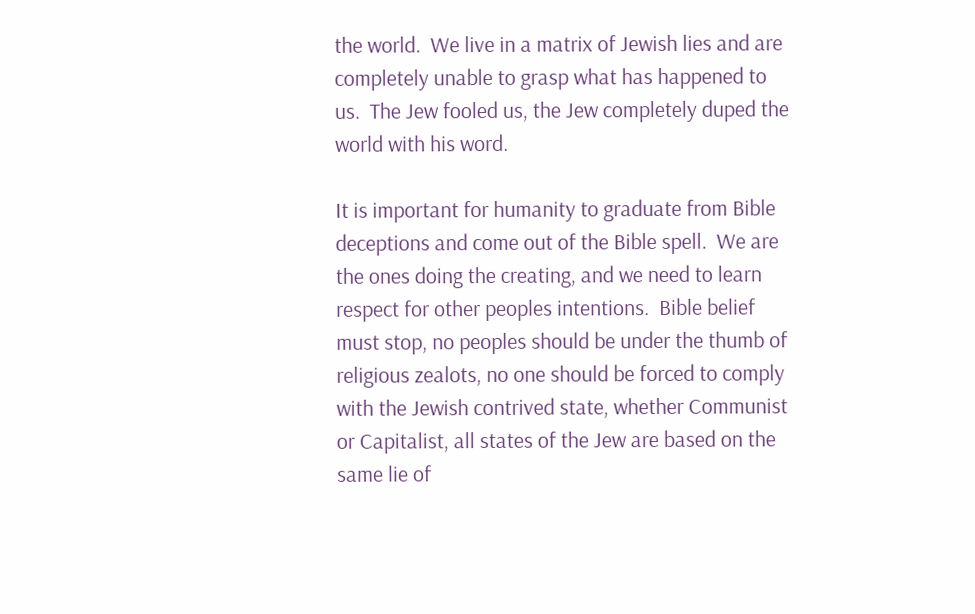the world.  We live in a matrix of Jewish lies and are completely unable to grasp what has happened to us.  The Jew fooled us, the Jew completely duped the world with his word.

It is important for humanity to graduate from Bible deceptions and come out of the Bible spell.  We are the ones doing the creating, and we need to learn respect for other peoples intentions.  Bible belief must stop, no peoples should be under the thumb of religious zealots, no one should be forced to comply with the Jewish contrived state, whether Communist or Capitalist, all states of the Jew are based on the same lie of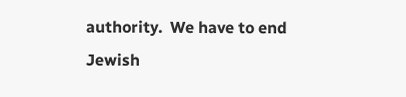authority.  We have to end Jewish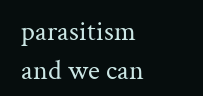parasitism and we can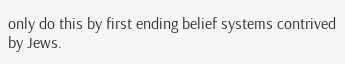only do this by first ending belief systems contrived by Jews.